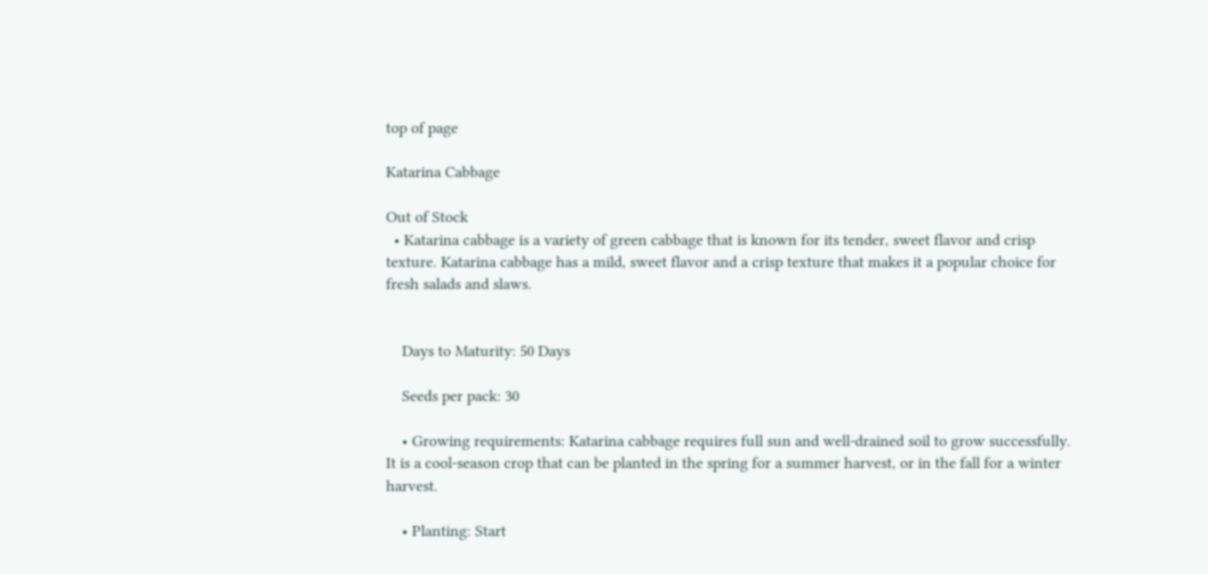top of page

Katarina Cabbage

Out of Stock
  • Katarina cabbage is a variety of green cabbage that is known for its tender, sweet flavor and crisp texture. Katarina cabbage has a mild, sweet flavor and a crisp texture that makes it a popular choice for fresh salads and slaws.


    Days to Maturity: 50 Days

    Seeds per pack: 30

    • Growing requirements: Katarina cabbage requires full sun and well-drained soil to grow successfully. It is a cool-season crop that can be planted in the spring for a summer harvest, or in the fall for a winter harvest.

    • Planting: Start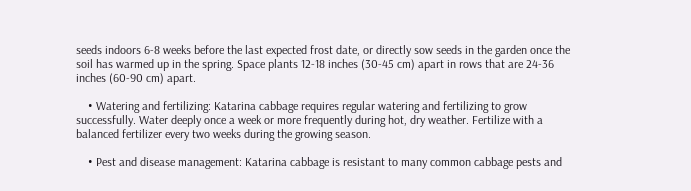seeds indoors 6-8 weeks before the last expected frost date, or directly sow seeds in the garden once the soil has warmed up in the spring. Space plants 12-18 inches (30-45 cm) apart in rows that are 24-36 inches (60-90 cm) apart.

    • Watering and fertilizing: Katarina cabbage requires regular watering and fertilizing to grow successfully. Water deeply once a week or more frequently during hot, dry weather. Fertilize with a balanced fertilizer every two weeks during the growing season.

    • Pest and disease management: Katarina cabbage is resistant to many common cabbage pests and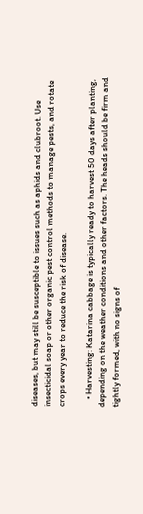diseases, but may still be susceptible to issues such as aphids and clubroot. Use insecticidal soap or other organic pest control methods to manage pests, and rotate crops every year to reduce the risk of disease.

    • Harvesting: Katarina cabbage is typically ready to harvest 50 days after planting, depending on the weather conditions and other factors. The heads should be firm and tightly formed, with no signs of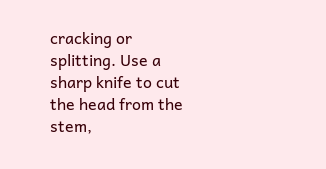cracking or splitting. Use a sharp knife to cut the head from the stem,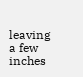leaving a few inches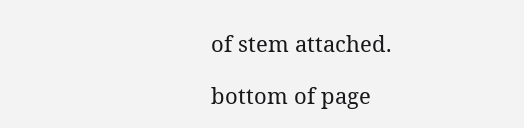of stem attached.

bottom of page